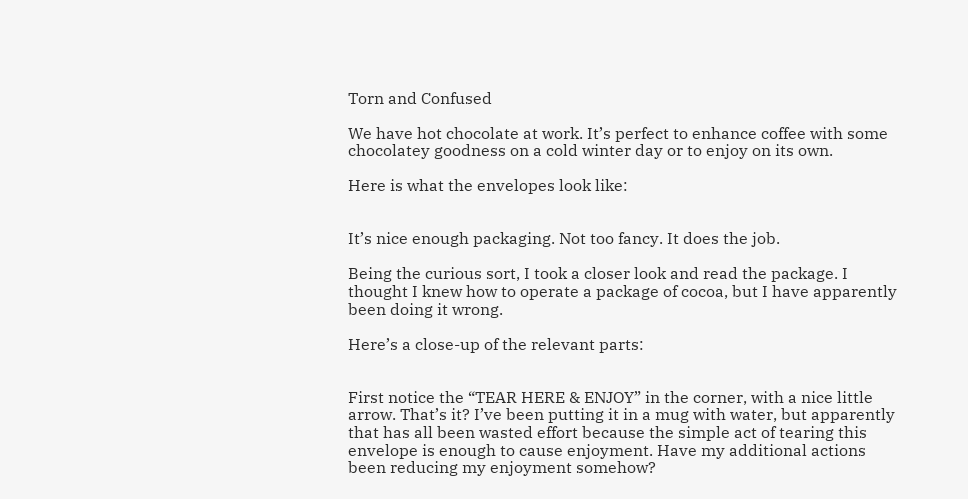Torn and Confused

We have hot chocolate at work. It’s perfect to enhance coffee with some chocolatey goodness on a cold winter day or to enjoy on its own.

Here is what the envelopes look like:


It’s nice enough packaging. Not too fancy. It does the job.

Being the curious sort, I took a closer look and read the package. I thought I knew how to operate a package of cocoa, but I have apparently been doing it wrong.

Here’s a close-up of the relevant parts:


First notice the “TEAR HERE & ENJOY” in the corner, with a nice little arrow. That’s it? I’ve been putting it in a mug with water, but apparently that has all been wasted effort because the simple act of tearing this envelope is enough to cause enjoyment. Have my additional actions been reducing my enjoyment somehow?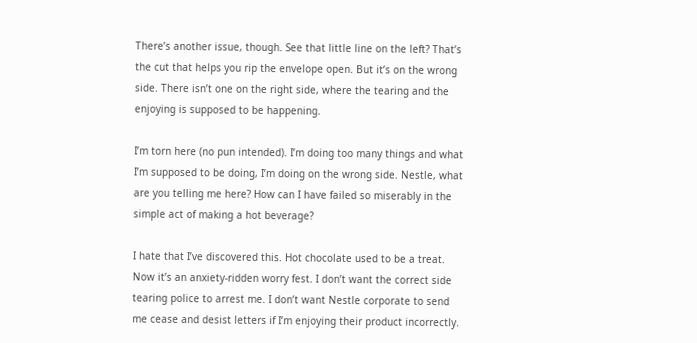There’s another issue, though. See that little line on the left? That’s the cut that helps you rip the envelope open. But it’s on the wrong side. There isn’t one on the right side, where the tearing and the enjoying is supposed to be happening.

I’m torn here (no pun intended). I’m doing too many things and what I’m supposed to be doing, I’m doing on the wrong side. Nestle, what are you telling me here? How can I have failed so miserably in the simple act of making a hot beverage?

I hate that I’ve discovered this. Hot chocolate used to be a treat. Now it’s an anxiety-ridden worry fest. I don’t want the correct side tearing police to arrest me. I don’t want Nestle corporate to send me cease and desist letters if I’m enjoying their product incorrectly.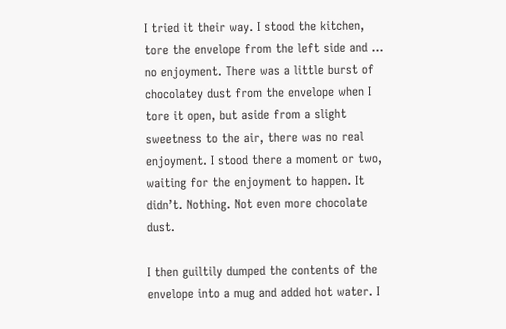I tried it their way. I stood the kitchen, tore the envelope from the left side and … no enjoyment. There was a little burst of chocolatey dust from the envelope when I tore it open, but aside from a slight sweetness to the air, there was no real enjoyment. I stood there a moment or two, waiting for the enjoyment to happen. It didn’t. Nothing. Not even more chocolate dust.

I then guiltily dumped the contents of the envelope into a mug and added hot water. I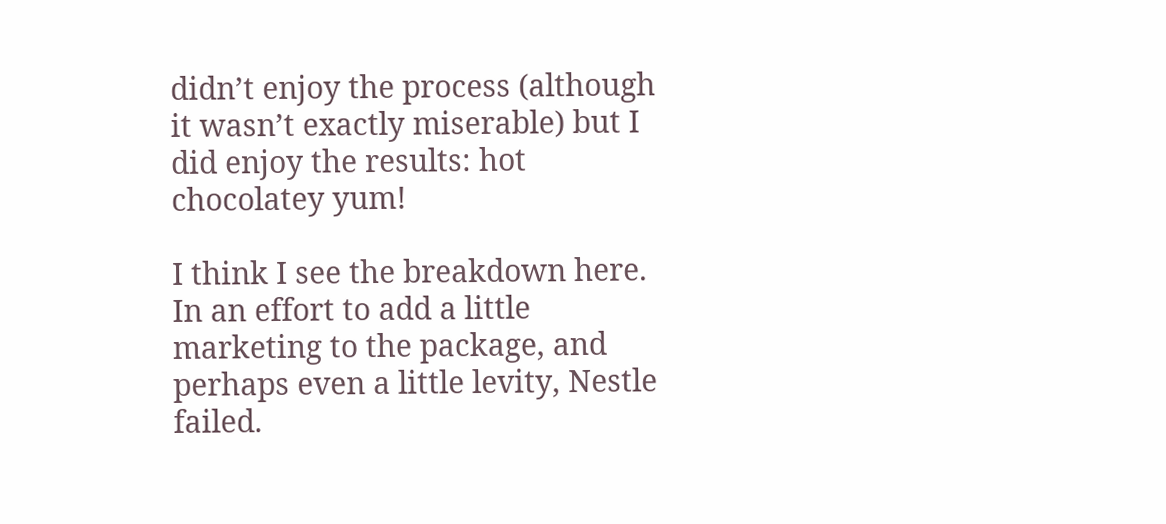didn’t enjoy the process (although it wasn’t exactly miserable) but I did enjoy the results: hot chocolatey yum!

I think I see the breakdown here. In an effort to add a little marketing to the package, and perhaps even a little levity, Nestle failed.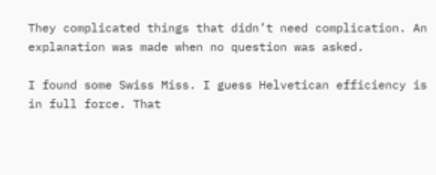They complicated things that didn’t need complication. An explanation was made when no question was asked.

I found some Swiss Miss. I guess Helvetican efficiency is in full force. That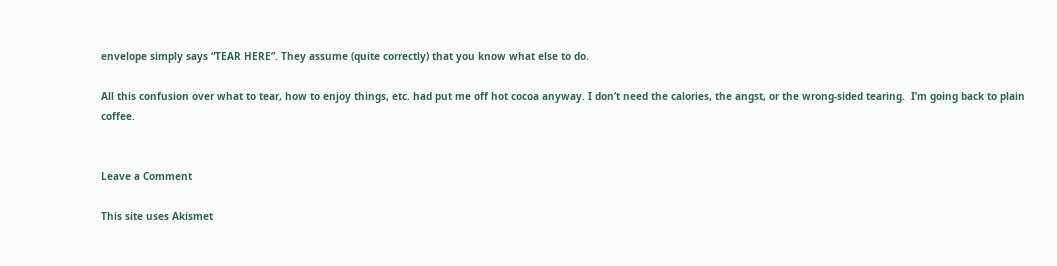envelope simply says “TEAR HERE”. They assume (quite correctly) that you know what else to do.

All this confusion over what to tear, how to enjoy things, etc. had put me off hot cocoa anyway. I don’t need the calories, the angst, or the wrong-sided tearing.  I’m going back to plain coffee.


Leave a Comment

This site uses Akismet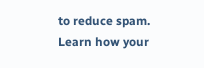to reduce spam. Learn how your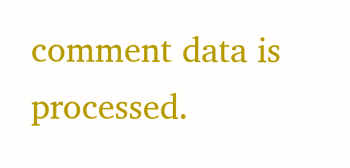comment data is processed.